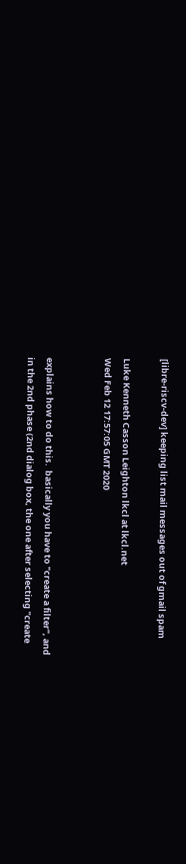[libre-riscv-dev] keeping list mail messages out of gmail spam

Luke Kenneth Casson Leighton lkcl at lkcl.net
Wed Feb 12 17:57:05 GMT 2020


explains how to do this.  basically you have to "create a filter", and
in the 2nd phase (2nd dialog box, the one after selecting "create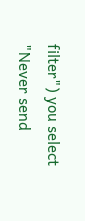filter") you select "Never send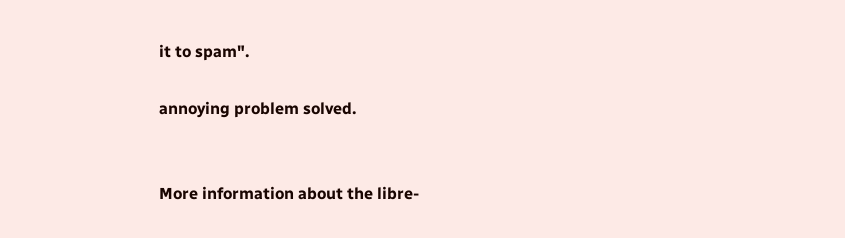it to spam".

annoying problem solved.


More information about the libre-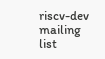riscv-dev mailing list